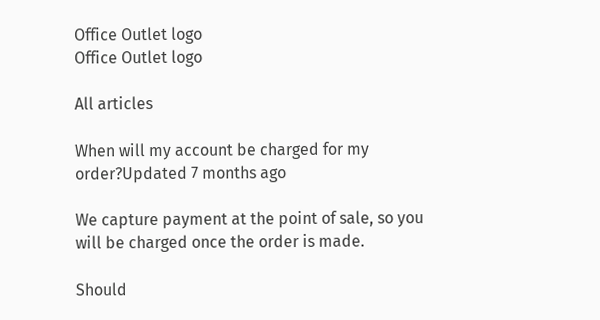Office Outlet logo
Office Outlet logo

All articles

When will my account be charged for my order?Updated 7 months ago

We capture payment at the point of sale, so you will be charged once the order is made.

Should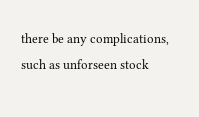there be any complications, such as unforseen stock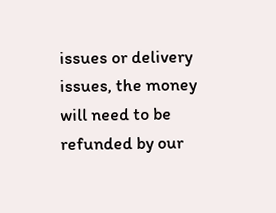issues or delivery issues, the money will need to be refunded by our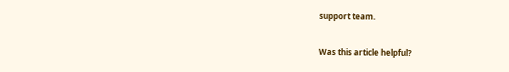support team.

Was this article helpful?